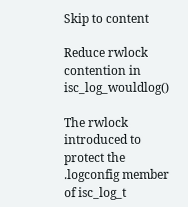Skip to content

Reduce rwlock contention in isc_log_wouldlog()

The rwlock introduced to protect the .logconfig member of isc_log_t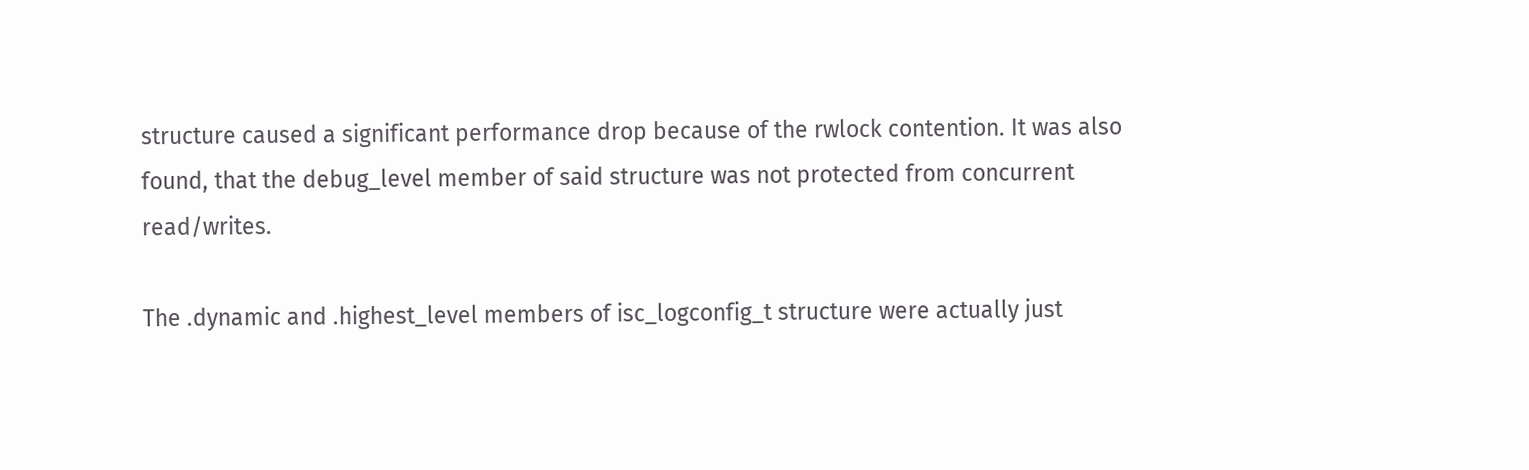structure caused a significant performance drop because of the rwlock contention. It was also found, that the debug_level member of said structure was not protected from concurrent read/writes.

The .dynamic and .highest_level members of isc_logconfig_t structure were actually just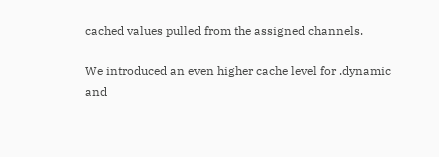cached values pulled from the assigned channels.

We introduced an even higher cache level for .dynamic and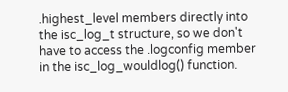.highest_level members directly into the isc_log_t structure, so we don't have to access the .logconfig member in the isc_log_wouldlog() function.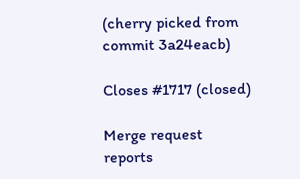(cherry picked from commit 3a24eacb)

Closes #1717 (closed)

Merge request reports